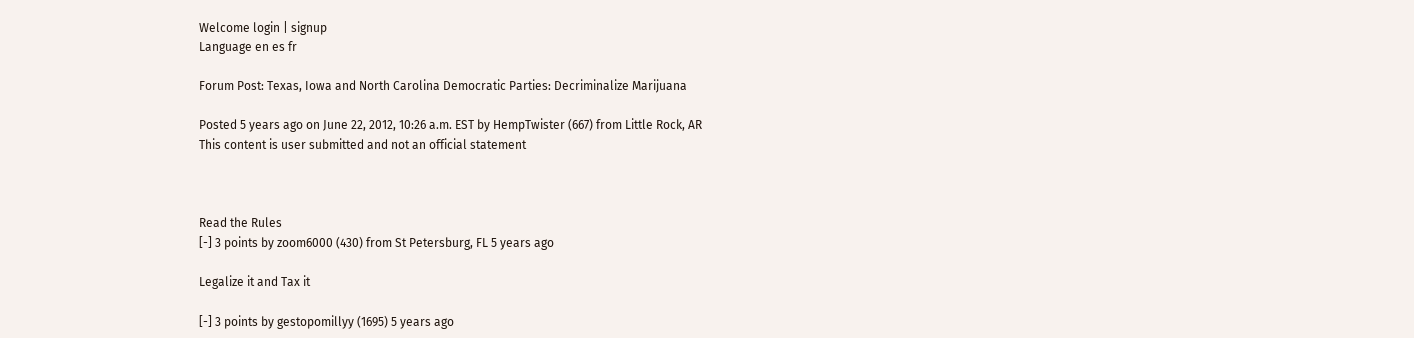Welcome login | signup
Language en es fr

Forum Post: Texas, Iowa and North Carolina Democratic Parties: Decriminalize Marijuana

Posted 5 years ago on June 22, 2012, 10:26 a.m. EST by HempTwister (667) from Little Rock, AR
This content is user submitted and not an official statement



Read the Rules
[-] 3 points by zoom6000 (430) from St Petersburg, FL 5 years ago

Legalize it and Tax it

[-] 3 points by gestopomillyy (1695) 5 years ago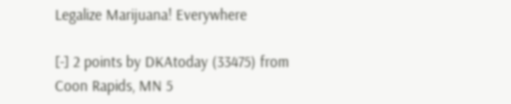Legalize Marijuana! Everywhere

[-] 2 points by DKAtoday (33475) from Coon Rapids, MN 5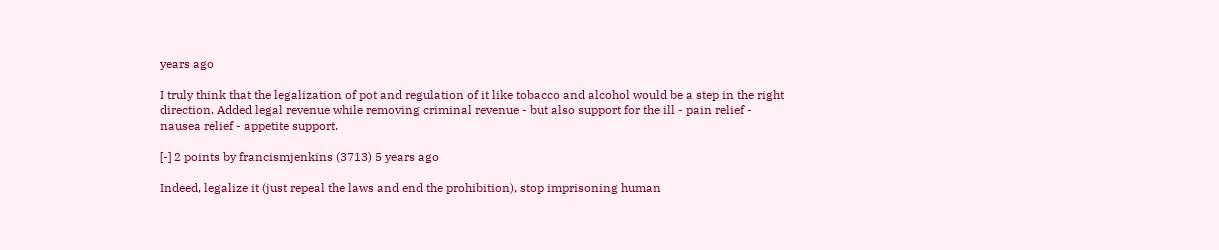years ago

I truly think that the legalization of pot and regulation of it like tobacco and alcohol would be a step in the right direction. Added legal revenue while removing criminal revenue - but also support for the ill - pain relief - nausea relief - appetite support.

[-] 2 points by francismjenkins (3713) 5 years ago

Indeed, legalize it (just repeal the laws and end the prohibition), stop imprisoning human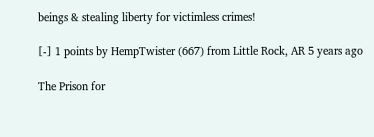beings & stealing liberty for victimless crimes!

[-] 1 points by HempTwister (667) from Little Rock, AR 5 years ago

The Prison for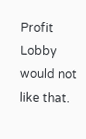Profit Lobby would not like that.